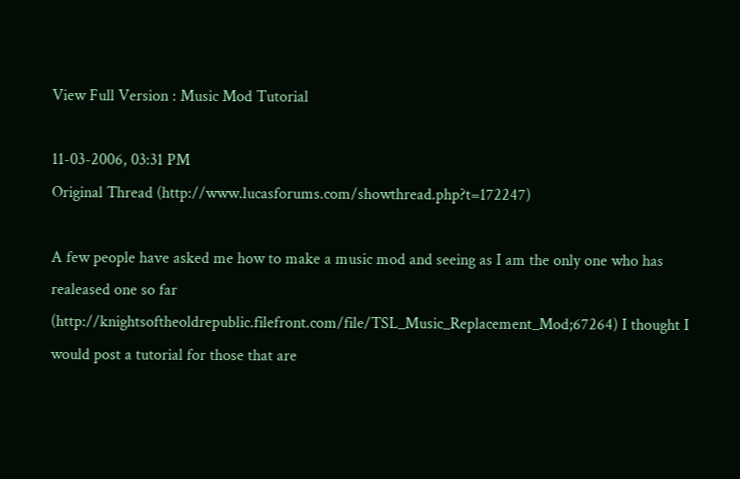View Full Version : Music Mod Tutorial

11-03-2006, 03:31 PM
Original Thread (http://www.lucasforums.com/showthread.php?t=172247)

A few people have asked me how to make a music mod and seeing as I am the only one who has realeased one so far (http://knightsoftheoldrepublic.filefront.com/file/TSL_Music_Replacement_Mod;67264) I thought I would post a tutorial for those that are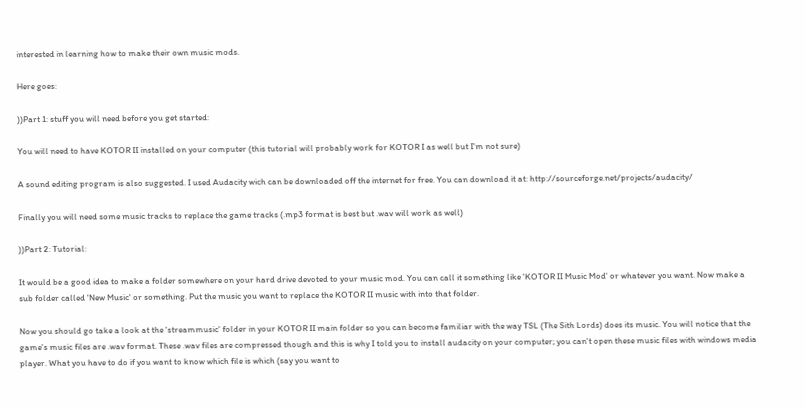interested in learning how to make their own music mods.

Here goes:

))Part 1: stuff you will need before you get started:

You will need to have KOTOR II installed on your computer (this tutorial will probably work for KOTOR I as well but I'm not sure)

A sound editing program is also suggested. I used Audacity wich can be downloaded off the internet for free. You can download it at: http://sourceforge.net/projects/audacity/

Finally you will need some music tracks to replace the game tracks (.mp3 format is best but .wav will work as well)

))Part 2: Tutorial:

It would be a good idea to make a folder somewhere on your hard drive devoted to your music mod. You can call it something like 'KOTOR II Music Mod' or whatever you want. Now make a sub folder called 'New Music' or something. Put the music you want to replace the KOTOR II music with into that folder.

Now you should go take a look at the 'streammusic' folder in your KOTOR II main folder so you can become familiar with the way TSL (The Sith Lords) does its music. You will notice that the game's music files are .wav format. These .wav files are compressed though and this is why I told you to install audacity on your computer; you can't open these music files with windows media player. What you have to do if you want to know which file is which (say you want to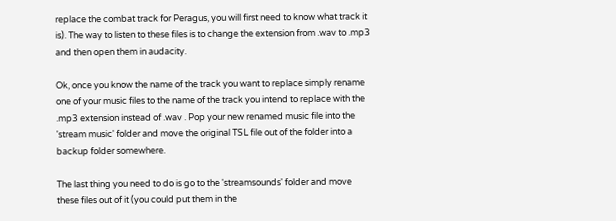replace the combat track for Peragus, you will first need to know what track it is). The way to listen to these files is to change the extension from .wav to .mp3 and then open them in audacity.

Ok, once you know the name of the track you want to replace simply rename one of your music files to the name of the track you intend to replace with the .mp3 extension instead of .wav . Pop your new renamed music file into the 'stream music' folder and move the original TSL file out of the folder into a backup folder somewhere.

The last thing you need to do is go to the 'streamsounds' folder and move these files out of it (you could put them in the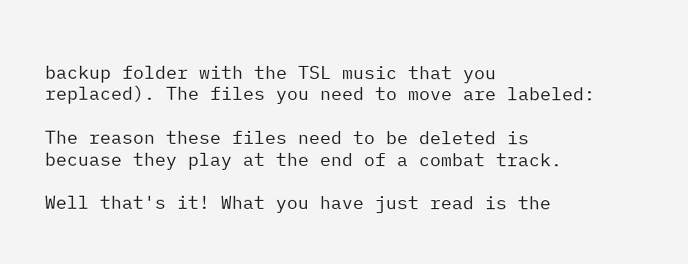backup folder with the TSL music that you replaced). The files you need to move are labeled:

The reason these files need to be deleted is becuase they play at the end of a combat track.

Well that's it! What you have just read is the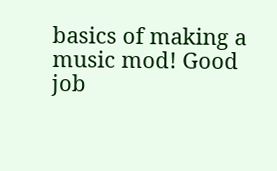basics of making a music mod! Good job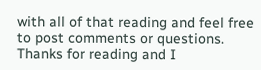with all of that reading and feel free to post comments or questions. Thanks for reading and I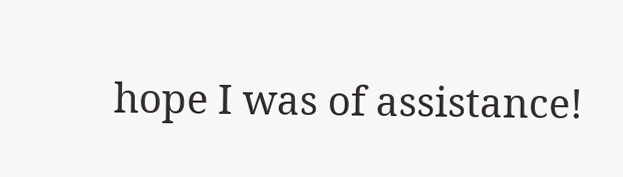hope I was of assistance!